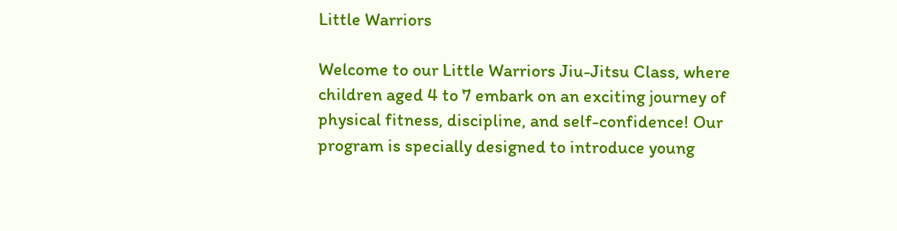Little Warriors

Welcome to our Little Warriors Jiu-Jitsu Class, where children aged 4 to 7 embark on an exciting journey of physical fitness, discipline, and self-confidence! Our program is specially designed to introduce young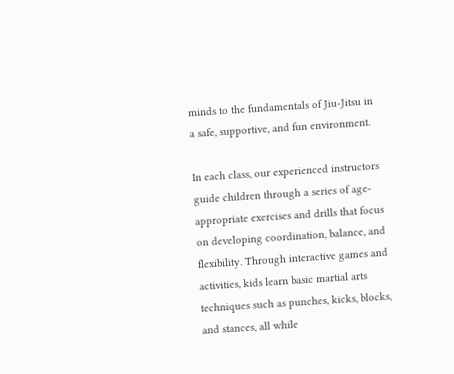minds to the fundamentals of Jiu-Jitsu in a safe, supportive, and fun environment.

In each class, our experienced instructors guide children through a series of age-appropriate exercises and drills that focus on developing coordination, balance, and flexibility. Through interactive games and activities, kids learn basic martial arts techniques such as punches, kicks, blocks, and stances, all while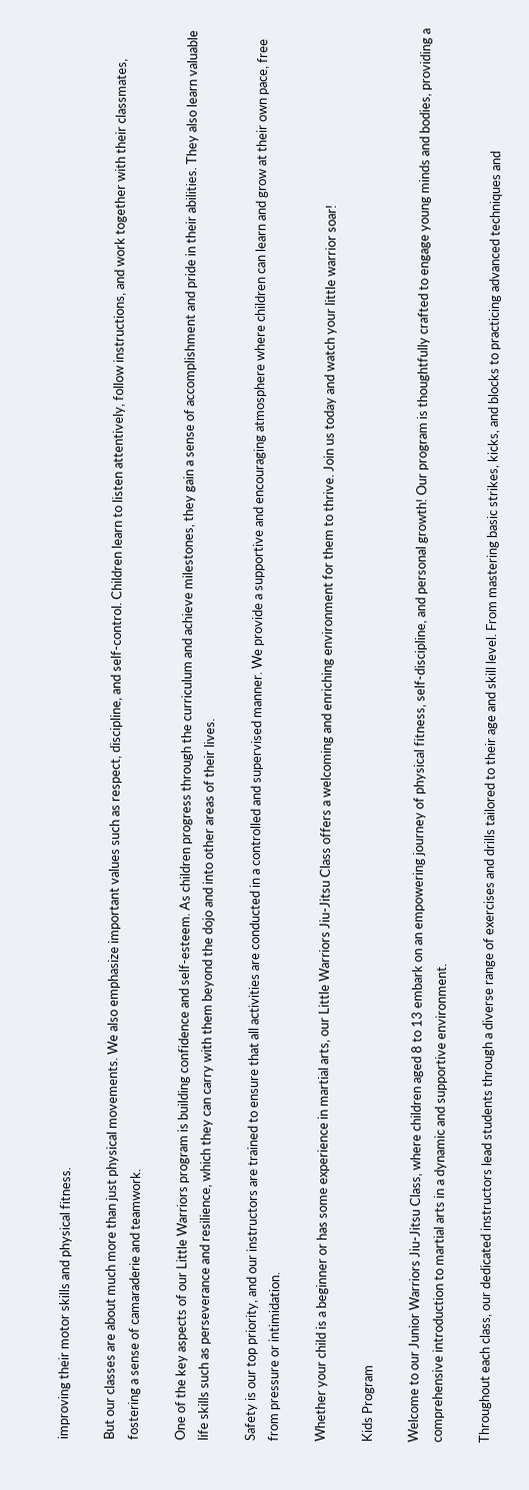improving their motor skills and physical fitness.

But our classes are about much more than just physical movements. We also emphasize important values such as respect, discipline, and self-control. Children learn to listen attentively, follow instructions, and work together with their classmates, fostering a sense of camaraderie and teamwork.

One of the key aspects of our Little Warriors program is building confidence and self-esteem. As children progress through the curriculum and achieve milestones, they gain a sense of accomplishment and pride in their abilities. They also learn valuable life skills such as perseverance and resilience, which they can carry with them beyond the dojo and into other areas of their lives.

Safety is our top priority, and our instructors are trained to ensure that all activities are conducted in a controlled and supervised manner. We provide a supportive and encouraging atmosphere where children can learn and grow at their own pace, free from pressure or intimidation.

Whether your child is a beginner or has some experience in martial arts, our Little Warriors Jiu-Jitsu Class offers a welcoming and enriching environment for them to thrive. Join us today and watch your little warrior soar!

Kids Program

Welcome to our Junior Warriors Jiu-Jitsu Class, where children aged 8 to 13 embark on an empowering journey of physical fitness, self-discipline, and personal growth! Our program is thoughtfully crafted to engage young minds and bodies, providing a comprehensive introduction to martial arts in a dynamic and supportive environment.

Throughout each class, our dedicated instructors lead students through a diverse range of exercises and drills tailored to their age and skill level. From mastering basic strikes, kicks, and blocks to practicing advanced techniques and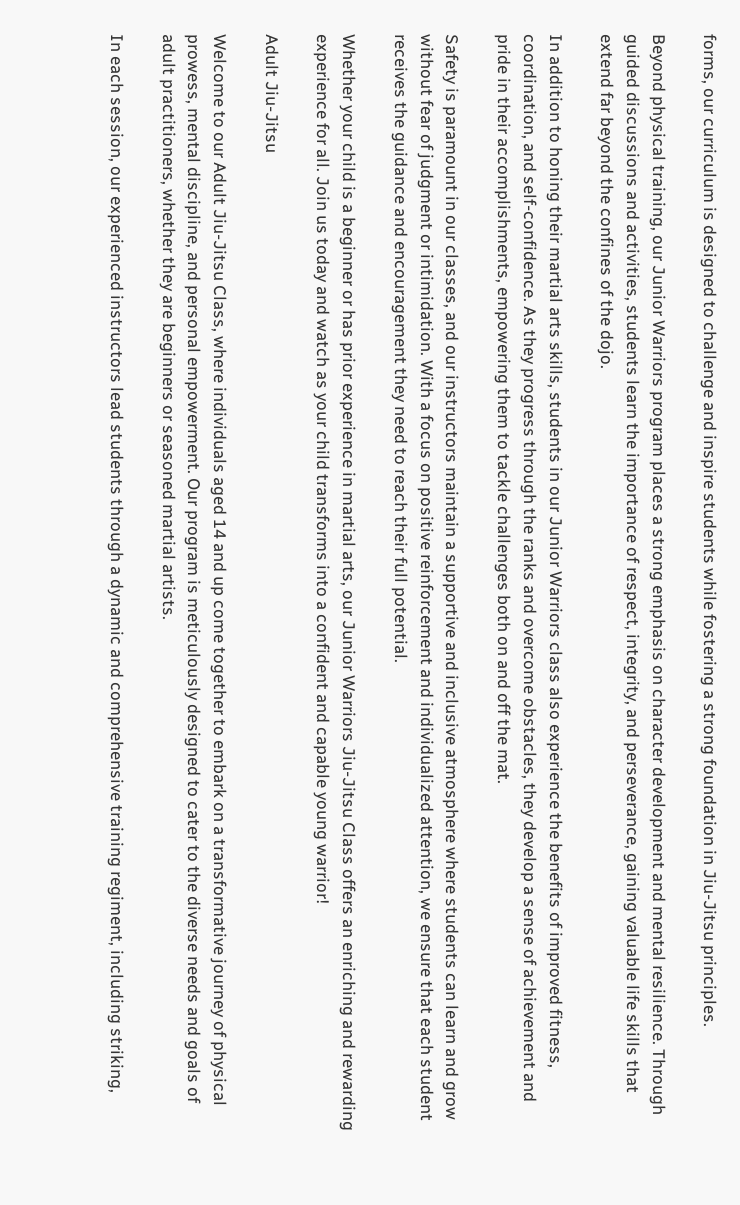forms, our curriculum is designed to challenge and inspire students while fostering a strong foundation in Jiu-Jitsu principles.

Beyond physical training, our Junior Warriors program places a strong emphasis on character development and mental resilience. Through guided discussions and activities, students learn the importance of respect, integrity, and perseverance, gaining valuable life skills that extend far beyond the confines of the dojo.

In addition to honing their martial arts skills, students in our Junior Warriors class also experience the benefits of improved fitness, coordination, and self-confidence. As they progress through the ranks and overcome obstacles, they develop a sense of achievement and pride in their accomplishments, empowering them to tackle challenges both on and off the mat.

Safety is paramount in our classes, and our instructors maintain a supportive and inclusive atmosphere where students can learn and grow without fear of judgment or intimidation. With a focus on positive reinforcement and individualized attention, we ensure that each student receives the guidance and encouragement they need to reach their full potential.

Whether your child is a beginner or has prior experience in martial arts, our Junior Warriors Jiu-Jitsu Class offers an enriching and rewarding experience for all. Join us today and watch as your child transforms into a confident and capable young warrior!

Adult Jiu-Jitsu

Welcome to our Adult Jiu-Jitsu Class, where individuals aged 14 and up come together to embark on a transformative journey of physical prowess, mental discipline, and personal empowerment. Our program is meticulously designed to cater to the diverse needs and goals of adult practitioners, whether they are beginners or seasoned martial artists.

In each session, our experienced instructors lead students through a dynamic and comprehensive training regiment, including striking,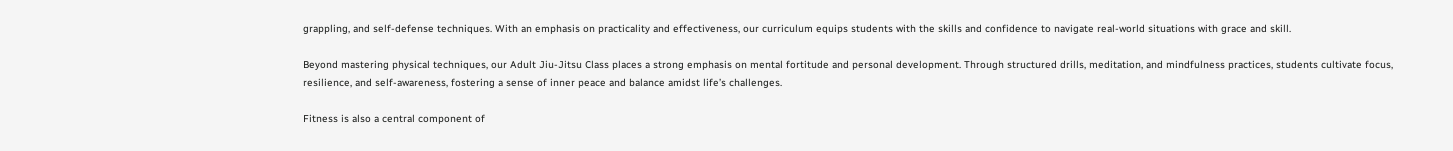grappling, and self-defense techniques. With an emphasis on practicality and effectiveness, our curriculum equips students with the skills and confidence to navigate real-world situations with grace and skill.

Beyond mastering physical techniques, our Adult Jiu-Jitsu Class places a strong emphasis on mental fortitude and personal development. Through structured drills, meditation, and mindfulness practices, students cultivate focus, resilience, and self-awareness, fostering a sense of inner peace and balance amidst life’s challenges.

Fitness is also a central component of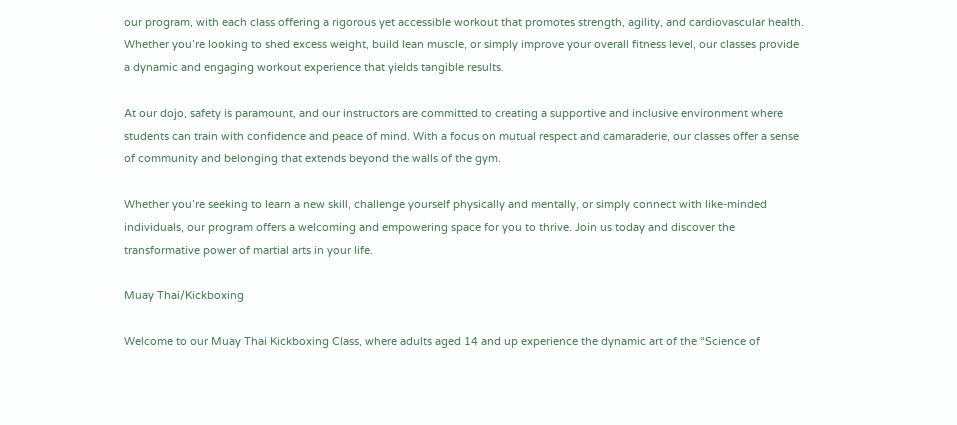our program, with each class offering a rigorous yet accessible workout that promotes strength, agility, and cardiovascular health. Whether you’re looking to shed excess weight, build lean muscle, or simply improve your overall fitness level, our classes provide a dynamic and engaging workout experience that yields tangible results.

At our dojo, safety is paramount, and our instructors are committed to creating a supportive and inclusive environment where students can train with confidence and peace of mind. With a focus on mutual respect and camaraderie, our classes offer a sense of community and belonging that extends beyond the walls of the gym.

Whether you’re seeking to learn a new skill, challenge yourself physically and mentally, or simply connect with like-minded individuals, our program offers a welcoming and empowering space for you to thrive. Join us today and discover the transformative power of martial arts in your life.

Muay Thai/Kickboxing

Welcome to our Muay Thai Kickboxing Class, where adults aged 14 and up experience the dynamic art of the “Science of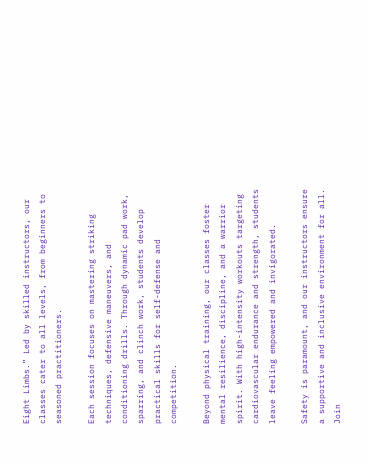Eight Limbs.” Led by skilled instructors, our classes cater to all levels, from beginners to seasoned practitioners.

Each session focuses on mastering striking techniques, defensive maneuvers, and conditioning drills. Through dynamic pad work, sparring, and clinch work, students develop practical skills for self-defense and competition.

Beyond physical training, our classes foster mental resilience, discipline, and a warrior spirit. With high-intensity workouts targeting cardiovascular endurance and strength, students leave feeling empowered and invigorated.

Safety is paramount, and our instructors ensure a supportive and inclusive environment for all. Join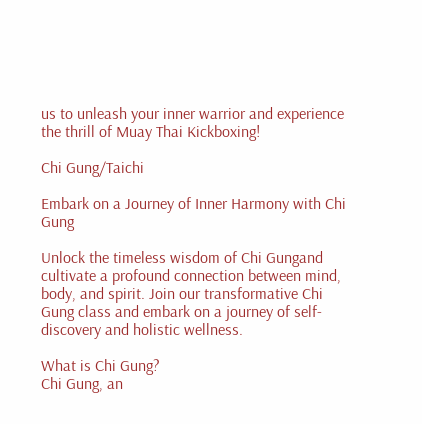us to unleash your inner warrior and experience the thrill of Muay Thai Kickboxing!

Chi Gung/Taichi

Embark on a Journey of Inner Harmony with Chi Gung

Unlock the timeless wisdom of Chi Gungand cultivate a profound connection between mind, body, and spirit. Join our transformative Chi Gung class and embark on a journey of self-discovery and holistic wellness.

What is Chi Gung?
Chi Gung, an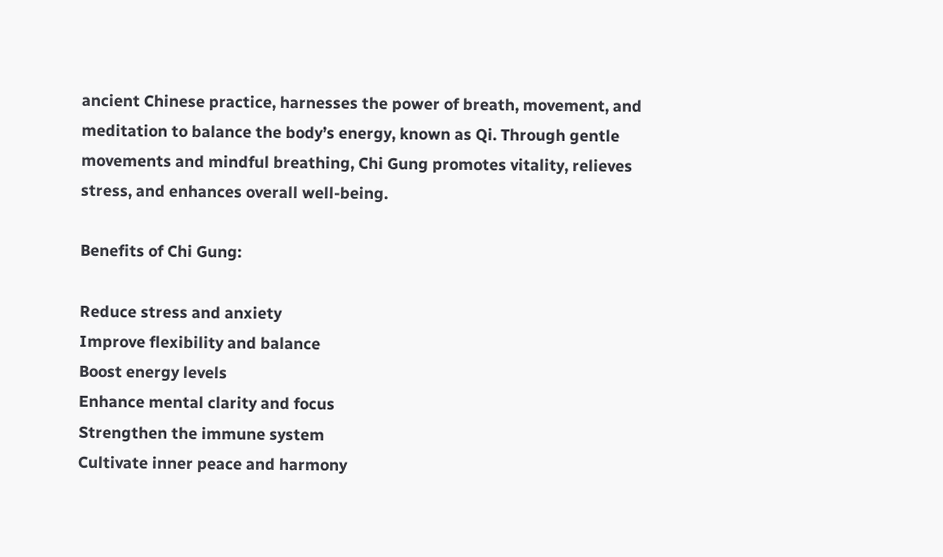ancient Chinese practice, harnesses the power of breath, movement, and meditation to balance the body’s energy, known as Qi. Through gentle movements and mindful breathing, Chi Gung promotes vitality, relieves stress, and enhances overall well-being.

Benefits of Chi Gung:

Reduce stress and anxiety
Improve flexibility and balance
Boost energy levels
Enhance mental clarity and focus
Strengthen the immune system
Cultivate inner peace and harmony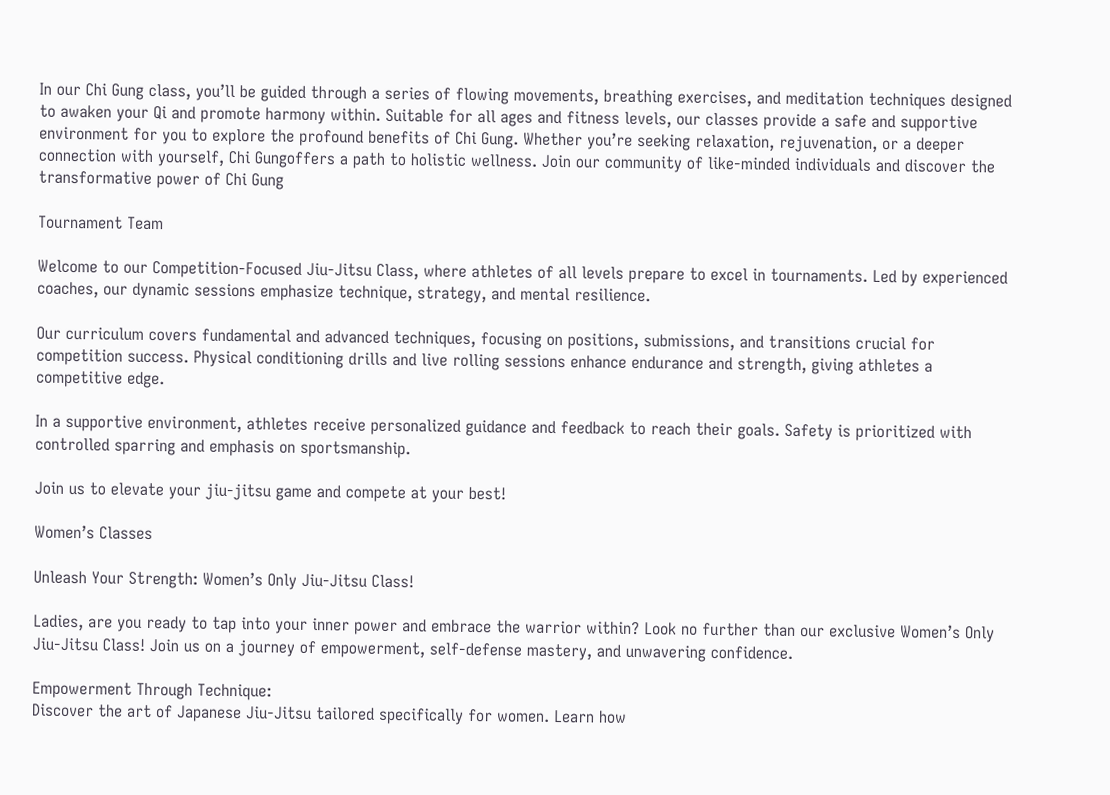In our Chi Gung class, you’ll be guided through a series of flowing movements, breathing exercises, and meditation techniques designed to awaken your Qi and promote harmony within. Suitable for all ages and fitness levels, our classes provide a safe and supportive environment for you to explore the profound benefits of Chi Gung. Whether you’re seeking relaxation, rejuvenation, or a deeper connection with yourself, Chi Gungoffers a path to holistic wellness. Join our community of like-minded individuals and discover the transformative power of Chi Gung

Tournament Team

Welcome to our Competition-Focused Jiu-Jitsu Class, where athletes of all levels prepare to excel in tournaments. Led by experienced coaches, our dynamic sessions emphasize technique, strategy, and mental resilience.

Our curriculum covers fundamental and advanced techniques, focusing on positions, submissions, and transitions crucial for competition success. Physical conditioning drills and live rolling sessions enhance endurance and strength, giving athletes a competitive edge.

In a supportive environment, athletes receive personalized guidance and feedback to reach their goals. Safety is prioritized with controlled sparring and emphasis on sportsmanship.

Join us to elevate your jiu-jitsu game and compete at your best!

Women’s Classes

Unleash Your Strength: Women’s Only Jiu-Jitsu Class!

Ladies, are you ready to tap into your inner power and embrace the warrior within? Look no further than our exclusive Women’s Only Jiu-Jitsu Class! Join us on a journey of empowerment, self-defense mastery, and unwavering confidence.

Empowerment Through Technique:
Discover the art of Japanese Jiu-Jitsu tailored specifically for women. Learn how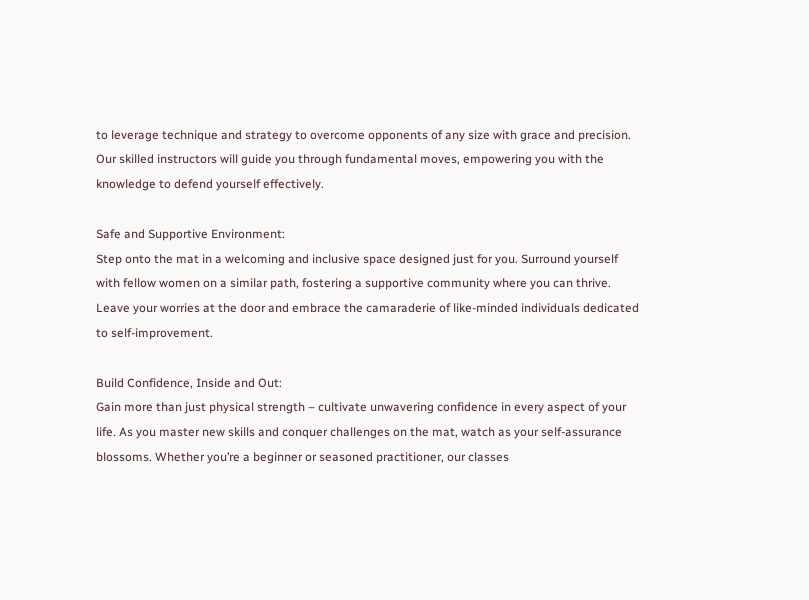to leverage technique and strategy to overcome opponents of any size with grace and precision. Our skilled instructors will guide you through fundamental moves, empowering you with the knowledge to defend yourself effectively.

Safe and Supportive Environment:
Step onto the mat in a welcoming and inclusive space designed just for you. Surround yourself with fellow women on a similar path, fostering a supportive community where you can thrive. Leave your worries at the door and embrace the camaraderie of like-minded individuals dedicated to self-improvement.

Build Confidence, Inside and Out:
Gain more than just physical strength – cultivate unwavering confidence in every aspect of your life. As you master new skills and conquer challenges on the mat, watch as your self-assurance blossoms. Whether you’re a beginner or seasoned practitioner, our classes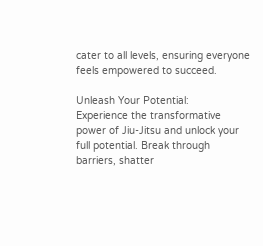cater to all levels, ensuring everyone feels empowered to succeed.

Unleash Your Potential:
Experience the transformative power of Jiu-Jitsu and unlock your full potential. Break through barriers, shatter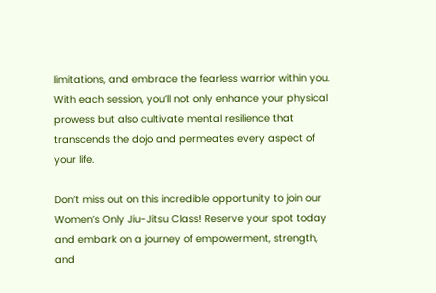limitations, and embrace the fearless warrior within you. With each session, you’ll not only enhance your physical prowess but also cultivate mental resilience that transcends the dojo and permeates every aspect of your life.

Don’t miss out on this incredible opportunity to join our Women’s Only Jiu-Jitsu Class! Reserve your spot today and embark on a journey of empowerment, strength, and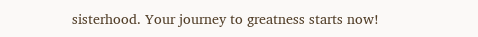sisterhood. Your journey to greatness starts now!